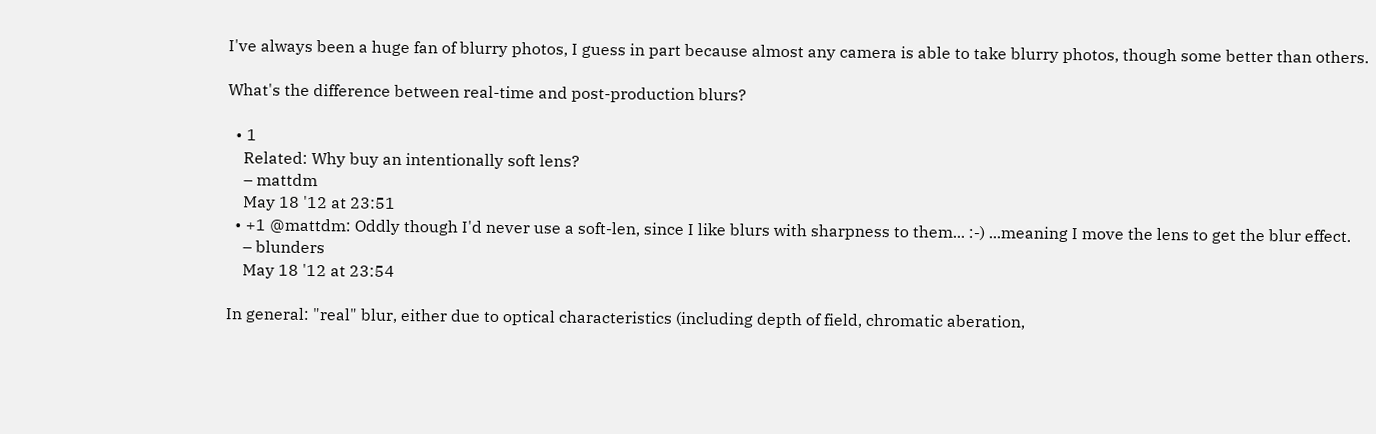I've always been a huge fan of blurry photos, I guess in part because almost any camera is able to take blurry photos, though some better than others.

What's the difference between real-time and post-production blurs?

  • 1
    Related: Why buy an intentionally soft lens?
    – mattdm
    May 18 '12 at 23:51
  • +1 @mattdm: Oddly though I'd never use a soft-len, since I like blurs with sharpness to them... :-) ...meaning I move the lens to get the blur effect.
    – blunders
    May 18 '12 at 23:54

In general: "real" blur, either due to optical characteristics (including depth of field, chromatic aberation,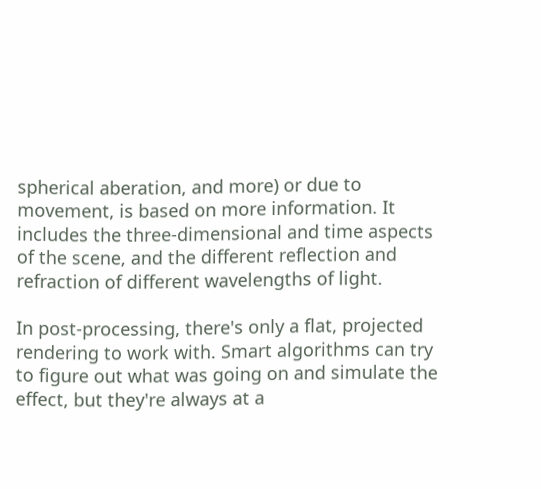spherical aberation, and more) or due to movement, is based on more information. It includes the three-dimensional and time aspects of the scene, and the different reflection and refraction of different wavelengths of light.

In post-processing, there's only a flat, projected rendering to work with. Smart algorithms can try to figure out what was going on and simulate the effect, but they're always at a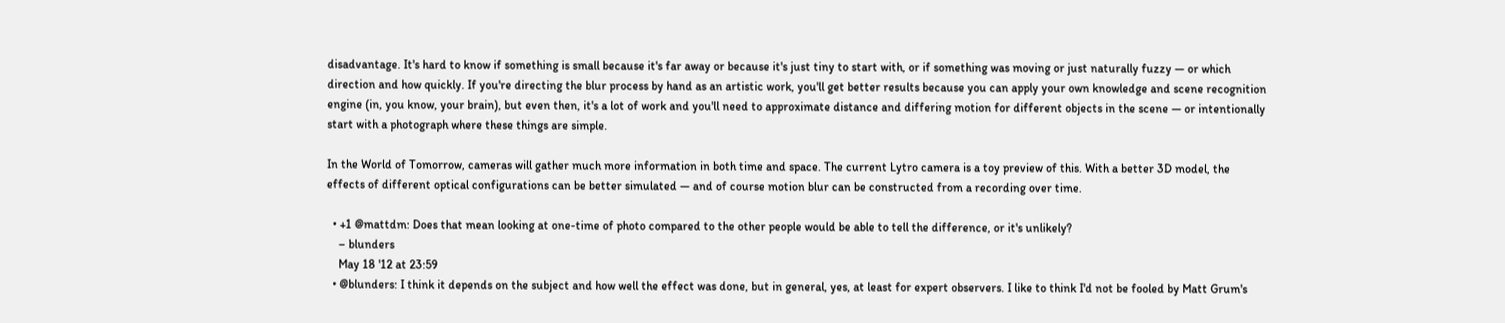disadvantage. It's hard to know if something is small because it's far away or because it's just tiny to start with, or if something was moving or just naturally fuzzy — or which direction and how quickly. If you're directing the blur process by hand as an artistic work, you'll get better results because you can apply your own knowledge and scene recognition engine (in, you know, your brain), but even then, it's a lot of work and you'll need to approximate distance and differing motion for different objects in the scene — or intentionally start with a photograph where these things are simple.

In the World of Tomorrow, cameras will gather much more information in both time and space. The current Lytro camera is a toy preview of this. With a better 3D model, the effects of different optical configurations can be better simulated — and of course motion blur can be constructed from a recording over time.

  • +1 @mattdm: Does that mean looking at one-time of photo compared to the other people would be able to tell the difference, or it's unlikely?
    – blunders
    May 18 '12 at 23:59
  • @blunders: I think it depends on the subject and how well the effect was done, but in general, yes, at least for expert observers. I like to think I'd not be fooled by Matt Grum's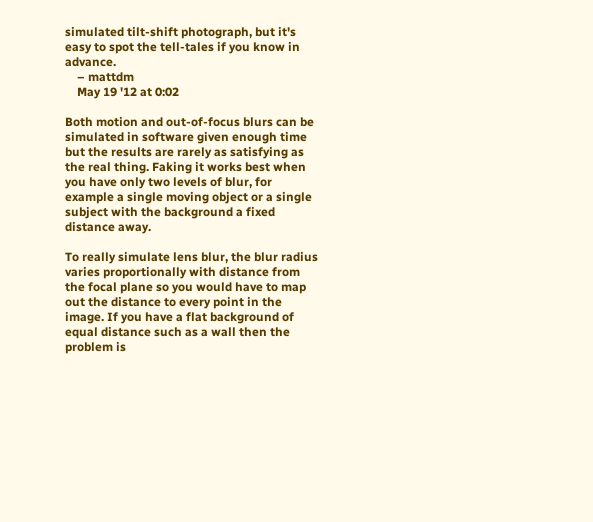simulated tilt-shift photograph, but it's easy to spot the tell-tales if you know in advance.
    – mattdm
    May 19 '12 at 0:02

Both motion and out-of-focus blurs can be simulated in software given enough time but the results are rarely as satisfying as the real thing. Faking it works best when you have only two levels of blur, for example a single moving object or a single subject with the background a fixed distance away.

To really simulate lens blur, the blur radius varies proportionally with distance from the focal plane so you would have to map out the distance to every point in the image. If you have a flat background of equal distance such as a wall then the problem is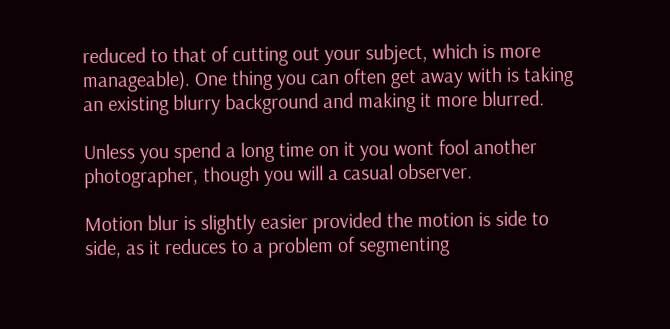reduced to that of cutting out your subject, which is more manageable). One thing you can often get away with is taking an existing blurry background and making it more blurred.

Unless you spend a long time on it you wont fool another photographer, though you will a casual observer.

Motion blur is slightly easier provided the motion is side to side, as it reduces to a problem of segmenting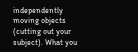independently moving objects (cutting out your subject). What you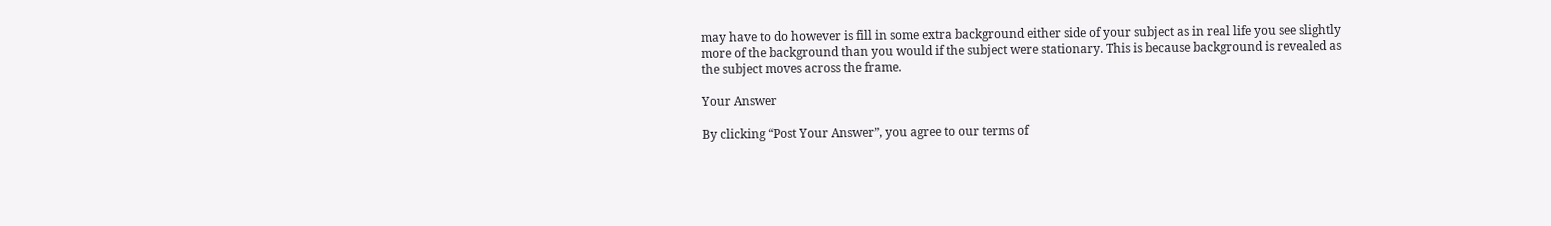may have to do however is fill in some extra background either side of your subject as in real life you see slightly more of the background than you would if the subject were stationary. This is because background is revealed as the subject moves across the frame.

Your Answer

By clicking “Post Your Answer”, you agree to our terms of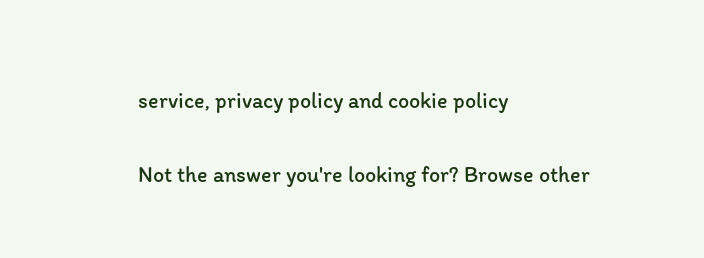service, privacy policy and cookie policy

Not the answer you're looking for? Browse other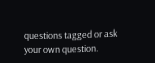questions tagged or ask your own question.